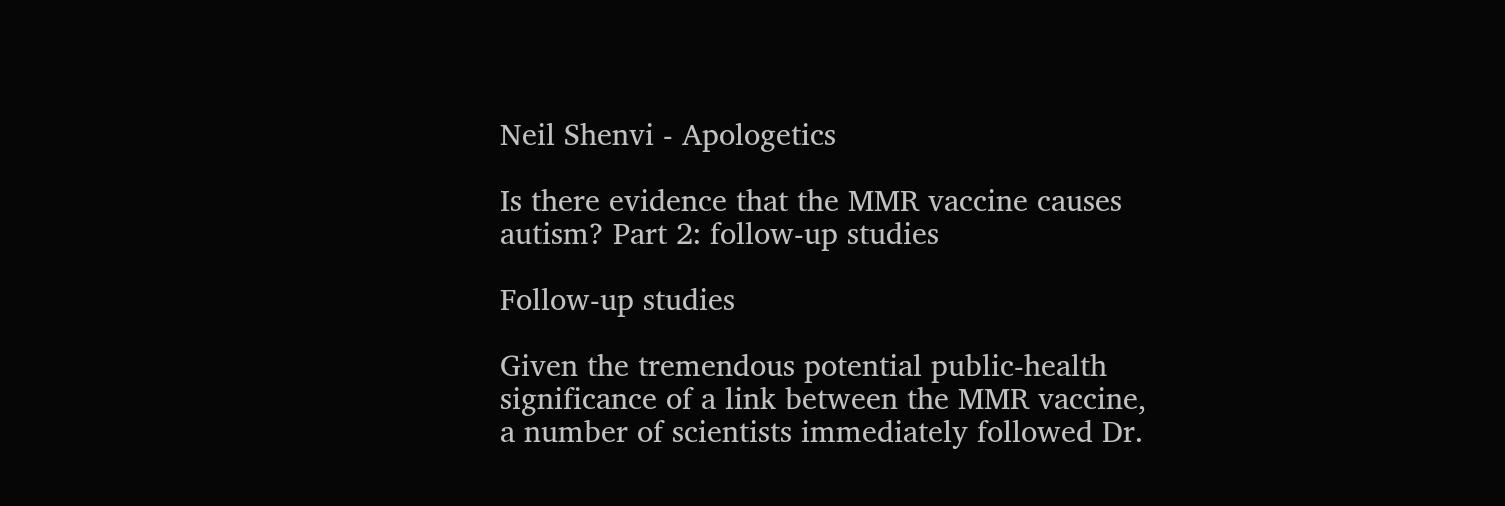Neil Shenvi - Apologetics

Is there evidence that the MMR vaccine causes autism? Part 2: follow-up studies

Follow-up studies

Given the tremendous potential public-health significance of a link between the MMR vaccine, a number of scientists immediately followed Dr.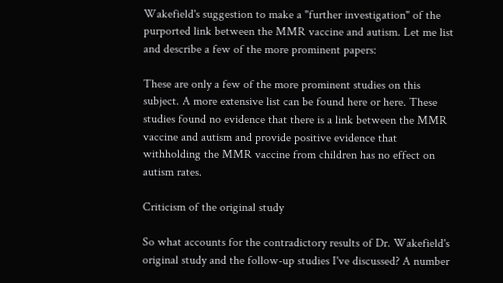Wakefield's suggestion to make a "further investigation" of the purported link between the MMR vaccine and autism. Let me list and describe a few of the more prominent papers:

These are only a few of the more prominent studies on this subject. A more extensive list can be found here or here. These studies found no evidence that there is a link between the MMR vaccine and autism and provide positive evidence that withholding the MMR vaccine from children has no effect on autism rates.

Criticism of the original study

So what accounts for the contradictory results of Dr. Wakefield's original study and the follow-up studies I've discussed? A number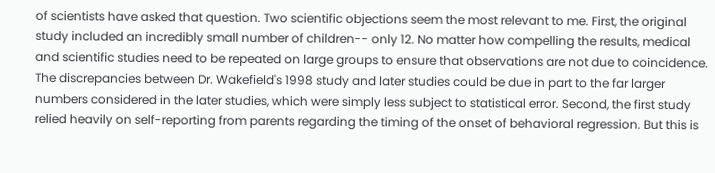of scientists have asked that question. Two scientific objections seem the most relevant to me. First, the original study included an incredibly small number of children-- only 12. No matter how compelling the results, medical and scientific studies need to be repeated on large groups to ensure that observations are not due to coincidence. The discrepancies between Dr. Wakefield's 1998 study and later studies could be due in part to the far larger numbers considered in the later studies, which were simply less subject to statistical error. Second, the first study relied heavily on self-reporting from parents regarding the timing of the onset of behavioral regression. But this is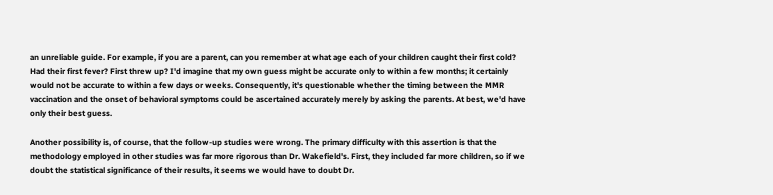an unreliable guide. For example, if you are a parent, can you remember at what age each of your children caught their first cold? Had their first fever? First threw up? I'd imagine that my own guess might be accurate only to within a few months; it certainly would not be accurate to within a few days or weeks. Consequently, it's questionable whether the timing between the MMR vaccination and the onset of behavioral symptoms could be ascertained accurately merely by asking the parents. At best, we'd have only their best guess.

Another possibility is, of course, that the follow-up studies were wrong. The primary difficulty with this assertion is that the methodology employed in other studies was far more rigorous than Dr. Wakefield's. First, they included far more children, so if we doubt the statistical significance of their results, it seems we would have to doubt Dr.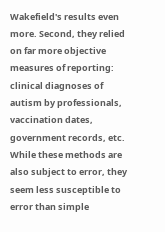Wakefield's results even more. Second, they relied on far more objective measures of reporting: clinical diagnoses of autism by professionals, vaccination dates, government records, etc. While these methods are also subject to error, they seem less susceptible to error than simple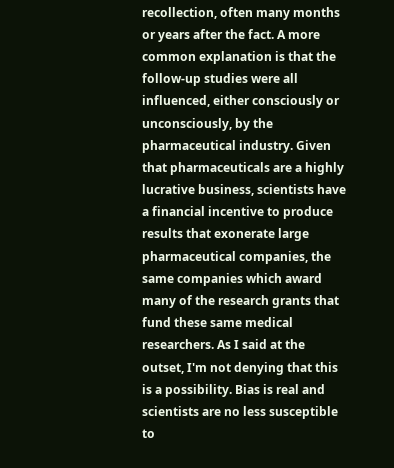recollection, often many months or years after the fact. A more common explanation is that the follow-up studies were all influenced, either consciously or unconsciously, by the pharmaceutical industry. Given that pharmaceuticals are a highly lucrative business, scientists have a financial incentive to produce results that exonerate large pharmaceutical companies, the same companies which award many of the research grants that fund these same medical researchers. As I said at the outset, I'm not denying that this is a possibility. Bias is real and scientists are no less susceptible to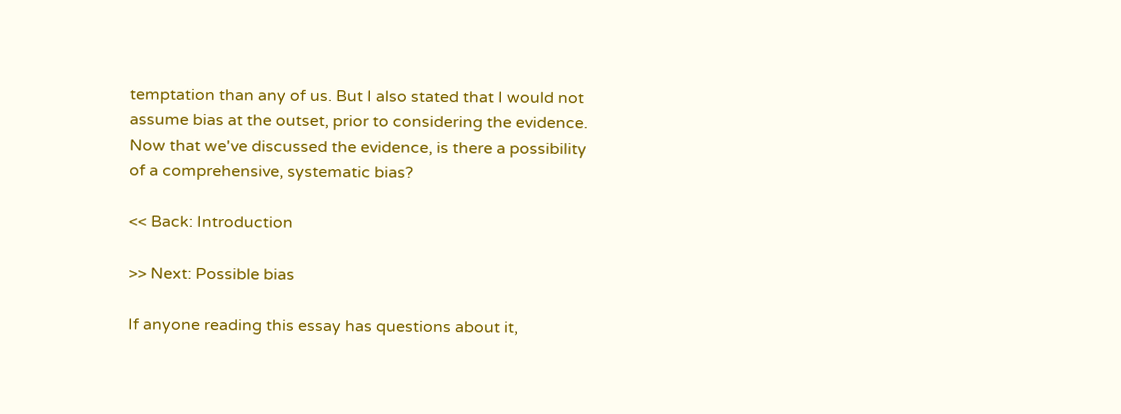temptation than any of us. But I also stated that I would not assume bias at the outset, prior to considering the evidence. Now that we've discussed the evidence, is there a possibility of a comprehensive, systematic bias?

<< Back: Introduction

>> Next: Possible bias

If anyone reading this essay has questions about it,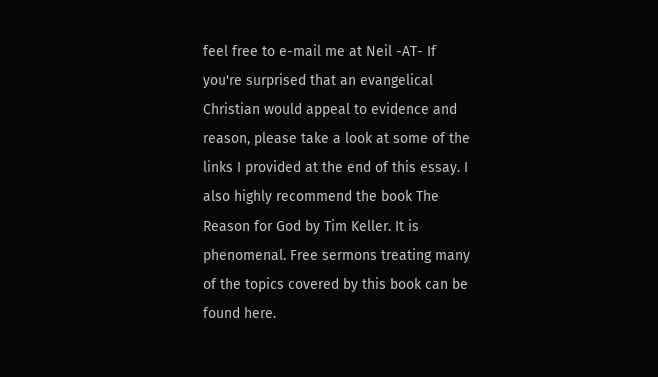feel free to e-mail me at Neil -AT- If you're surprised that an evangelical Christian would appeal to evidence and reason, please take a look at some of the links I provided at the end of this essay. I also highly recommend the book The Reason for God by Tim Keller. It is phenomenal. Free sermons treating many of the topics covered by this book can be found here.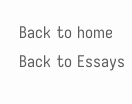Back to home Back to Essays